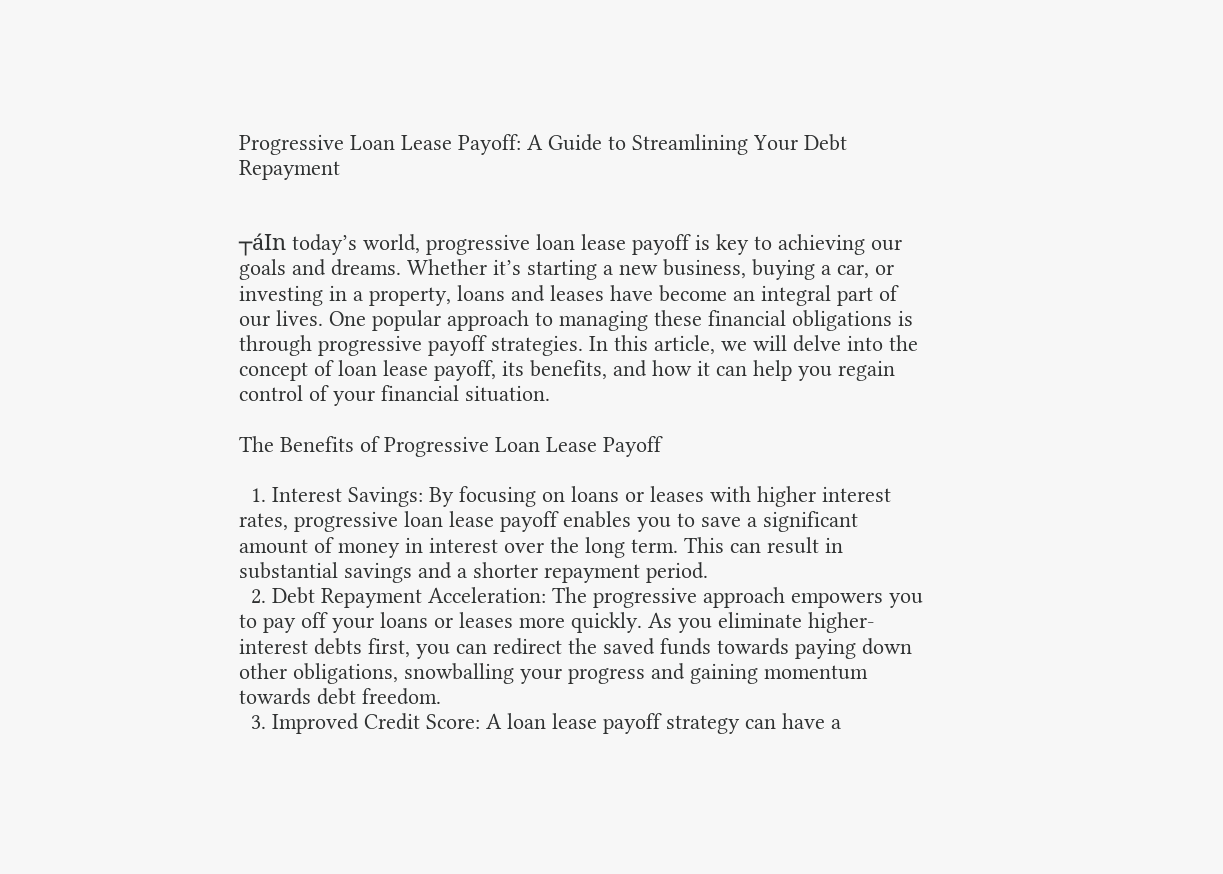Progressive Loan Lease Payoff: A Guide to Streamlining Your Debt Repayment


┬áIn today’s world, progressive loan lease payoff is key to achieving our goals and dreams. Whether it’s starting a new business, buying a car, or investing in a property, loans and leases have become an integral part of our lives. One popular approach to managing these financial obligations is through progressive payoff strategies. In this article, we will delve into the concept of loan lease payoff, its benefits, and how it can help you regain control of your financial situation.

The Benefits of Progressive Loan Lease Payoff

  1. Interest Savings: By focusing on loans or leases with higher interest rates, progressive loan lease payoff enables you to save a significant amount of money in interest over the long term. This can result in substantial savings and a shorter repayment period.
  2. Debt Repayment Acceleration: The progressive approach empowers you to pay off your loans or leases more quickly. As you eliminate higher-interest debts first, you can redirect the saved funds towards paying down other obligations, snowballing your progress and gaining momentum towards debt freedom.
  3. Improved Credit Score: A loan lease payoff strategy can have a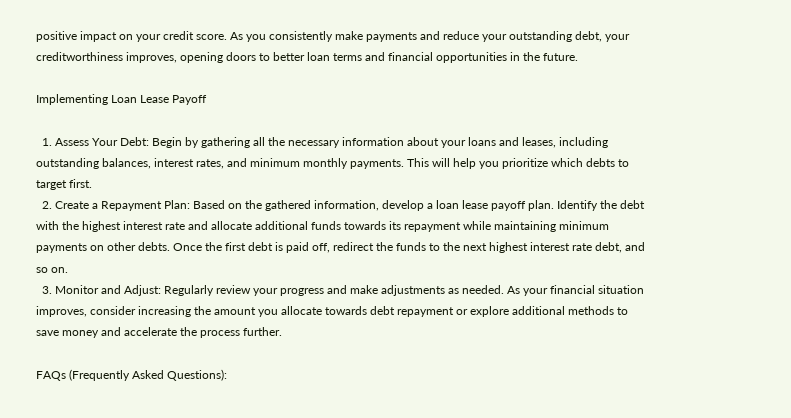positive impact on your credit score. As you consistently make payments and reduce your outstanding debt, your creditworthiness improves, opening doors to better loan terms and financial opportunities in the future.

Implementing Loan Lease Payoff

  1. Assess Your Debt: Begin by gathering all the necessary information about your loans and leases, including outstanding balances, interest rates, and minimum monthly payments. This will help you prioritize which debts to target first.
  2. Create a Repayment Plan: Based on the gathered information, develop a loan lease payoff plan. Identify the debt with the highest interest rate and allocate additional funds towards its repayment while maintaining minimum payments on other debts. Once the first debt is paid off, redirect the funds to the next highest interest rate debt, and so on.
  3. Monitor and Adjust: Regularly review your progress and make adjustments as needed. As your financial situation improves, consider increasing the amount you allocate towards debt repayment or explore additional methods to save money and accelerate the process further.

FAQs (Frequently Asked Questions):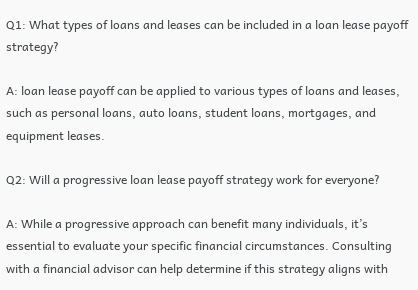Q1: What types of loans and leases can be included in a loan lease payoff strategy?

A: loan lease payoff can be applied to various types of loans and leases, such as personal loans, auto loans, student loans, mortgages, and equipment leases.

Q2: Will a progressive loan lease payoff strategy work for everyone?

A: While a progressive approach can benefit many individuals, it’s essential to evaluate your specific financial circumstances. Consulting with a financial advisor can help determine if this strategy aligns with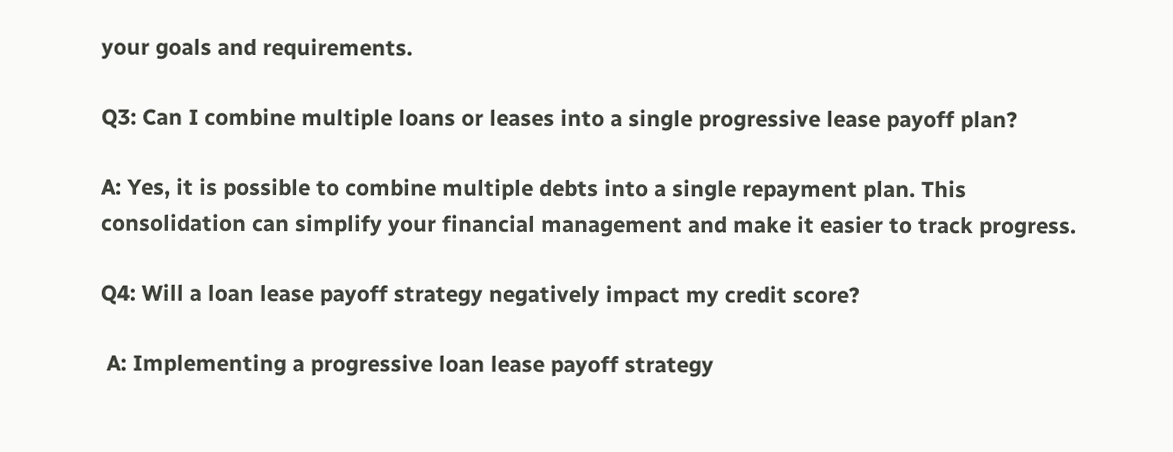your goals and requirements.

Q3: Can I combine multiple loans or leases into a single progressive lease payoff plan?

A: Yes, it is possible to combine multiple debts into a single repayment plan. This consolidation can simplify your financial management and make it easier to track progress.

Q4: Will a loan lease payoff strategy negatively impact my credit score?

 A: Implementing a progressive loan lease payoff strategy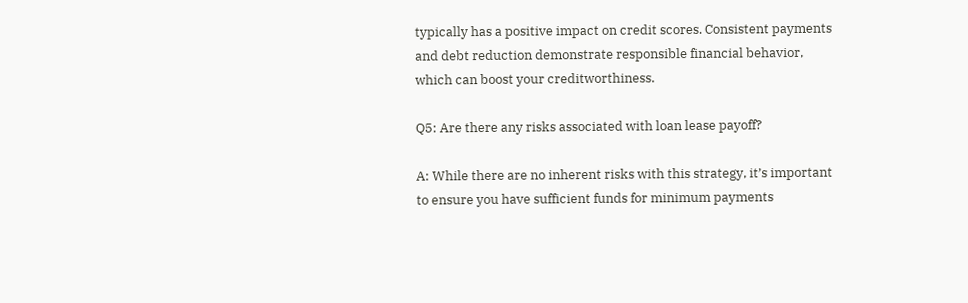typically has a positive impact on credit scores. Consistent payments and debt reduction demonstrate responsible financial behavior, which can boost your creditworthiness.

Q5: Are there any risks associated with loan lease payoff?

A: While there are no inherent risks with this strategy, it’s important to ensure you have sufficient funds for minimum payments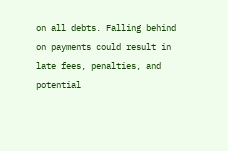on all debts. Falling behind on payments could result in late fees, penalties, and potential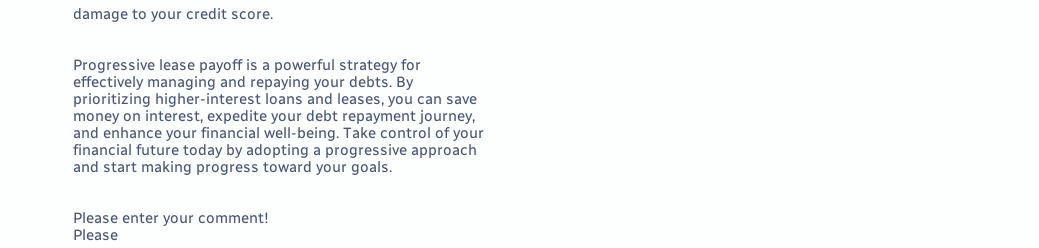damage to your credit score.


Progressive lease payoff is a powerful strategy for effectively managing and repaying your debts. By prioritizing higher-interest loans and leases, you can save money on interest, expedite your debt repayment journey, and enhance your financial well-being. Take control of your financial future today by adopting a progressive approach and start making progress toward your goals.


Please enter your comment!
Please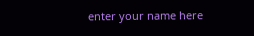enter your name here